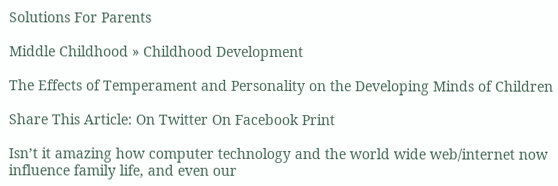Solutions For Parents

Middle Childhood » Childhood Development

The Effects of Temperament and Personality on the Developing Minds of Children

Share This Article: On Twitter On Facebook Print

Isn’t it amazing how computer technology and the world wide web/internet now influence family life, and even our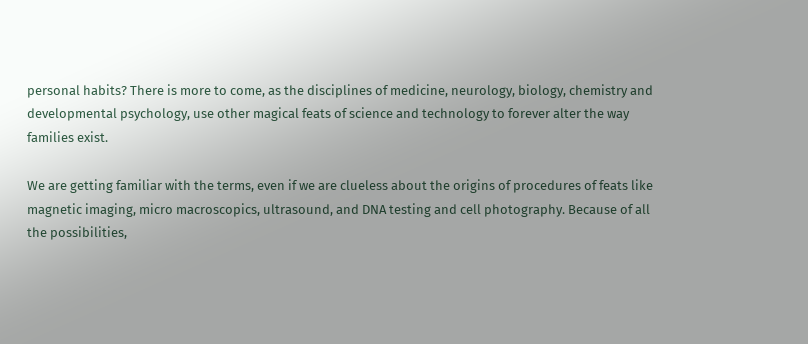personal habits? There is more to come, as the disciplines of medicine, neurology, biology, chemistry and developmental psychology, use other magical feats of science and technology to forever alter the way families exist.

We are getting familiar with the terms, even if we are clueless about the origins of procedures of feats like magnetic imaging, micro macroscopics, ultrasound, and DNA testing and cell photography. Because of all the possibilities,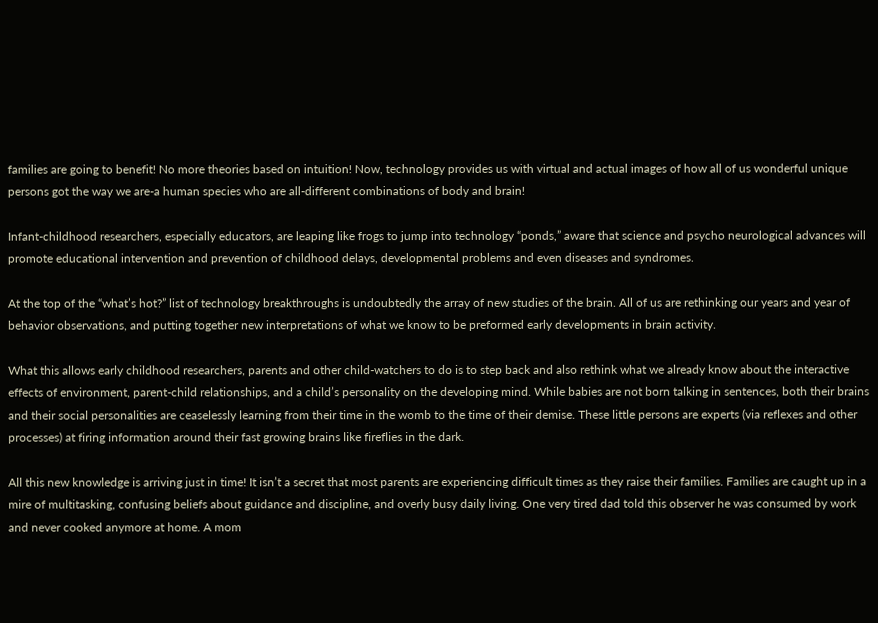families are going to benefit! No more theories based on intuition! Now, technology provides us with virtual and actual images of how all of us wonderful unique persons got the way we are-a human species who are all-different combinations of body and brain!

Infant-childhood researchers, especially educators, are leaping like frogs to jump into technology “ponds,” aware that science and psycho neurological advances will promote educational intervention and prevention of childhood delays, developmental problems and even diseases and syndromes.

At the top of the “what’s hot?” list of technology breakthroughs is undoubtedly the array of new studies of the brain. All of us are rethinking our years and year of behavior observations, and putting together new interpretations of what we know to be preformed early developments in brain activity.

What this allows early childhood researchers, parents and other child-watchers to do is to step back and also rethink what we already know about the interactive effects of environment, parent-child relationships, and a child’s personality on the developing mind. While babies are not born talking in sentences, both their brains and their social personalities are ceaselessly learning from their time in the womb to the time of their demise. These little persons are experts (via reflexes and other processes) at firing information around their fast growing brains like fireflies in the dark.

All this new knowledge is arriving just in time! It isn’t a secret that most parents are experiencing difficult times as they raise their families. Families are caught up in a mire of multitasking, confusing beliefs about guidance and discipline, and overly busy daily living. One very tired dad told this observer he was consumed by work and never cooked anymore at home. A mom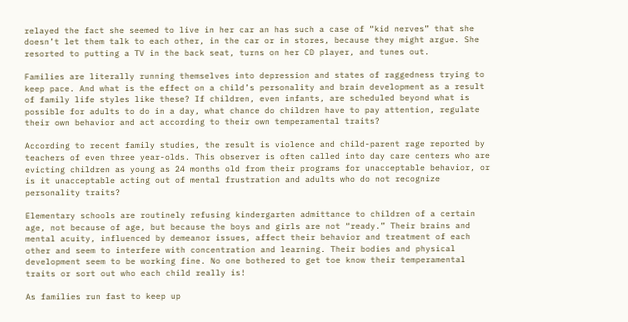relayed the fact she seemed to live in her car an has such a case of “kid nerves” that she doesn’t let them talk to each other, in the car or in stores, because they might argue. She resorted to putting a TV in the back seat, turns on her CD player, and tunes out.

Families are literally running themselves into depression and states of raggedness trying to keep pace. And what is the effect on a child’s personality and brain development as a result of family life styles like these? If children, even infants, are scheduled beyond what is possible for adults to do in a day, what chance do children have to pay attention, regulate their own behavior and act according to their own temperamental traits?

According to recent family studies, the result is violence and child-parent rage reported by teachers of even three year-olds. This observer is often called into day care centers who are evicting children as young as 24 months old from their programs for unacceptable behavior, or is it unacceptable acting out of mental frustration and adults who do not recognize personality traits?

Elementary schools are routinely refusing kindergarten admittance to children of a certain age, not because of age, but because the boys and girls are not “ready.” Their brains and mental acuity, influenced by demeanor issues, affect their behavior and treatment of each other and seem to interfere with concentration and learning. Their bodies and physical development seem to be working fine. No one bothered to get toe know their temperamental traits or sort out who each child really is!

As families run fast to keep up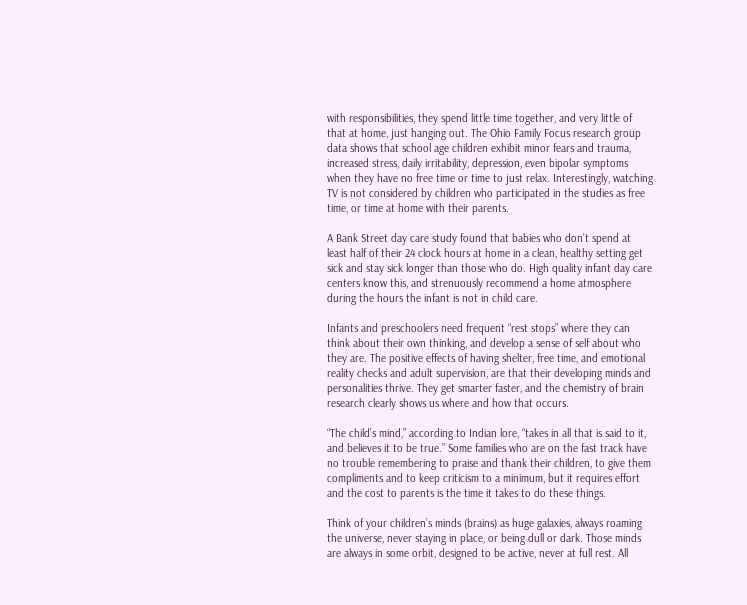with responsibilities, they spend little time together, and very little of that at home, just hanging out. The Ohio Family Focus research group data shows that school age children exhibit minor fears and trauma, increased stress, daily irritability, depression, even bipolar symptoms when they have no free time or time to just relax. Interestingly, watching TV is not considered by children who participated in the studies as free time, or time at home with their parents.

A Bank Street day care study found that babies who don’t spend at least half of their 24 clock hours at home in a clean, healthy setting get sick and stay sick longer than those who do. High quality infant day care centers know this, and strenuously recommend a home atmosphere during the hours the infant is not in child care.

Infants and preschoolers need frequent “rest stops” where they can think about their own thinking, and develop a sense of self about who they are. The positive effects of having shelter, free time, and emotional reality checks and adult supervision, are that their developing minds and personalities thrive. They get smarter faster, and the chemistry of brain research clearly shows us where and how that occurs.

“The child’s mind,” according to Indian lore, “takes in all that is said to it, and believes it to be true.” Some families who are on the fast track have no trouble remembering to praise and thank their children, to give them compliments and to keep criticism to a minimum, but it requires effort and the cost to parents is the time it takes to do these things.

Think of your children’s minds (brains) as huge galaxies, always roaming the universe, never staying in place, or being dull or dark. Those minds are always in some orbit, designed to be active, never at full rest. All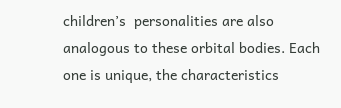children’s  personalities are also analogous to these orbital bodies. Each one is unique, the characteristics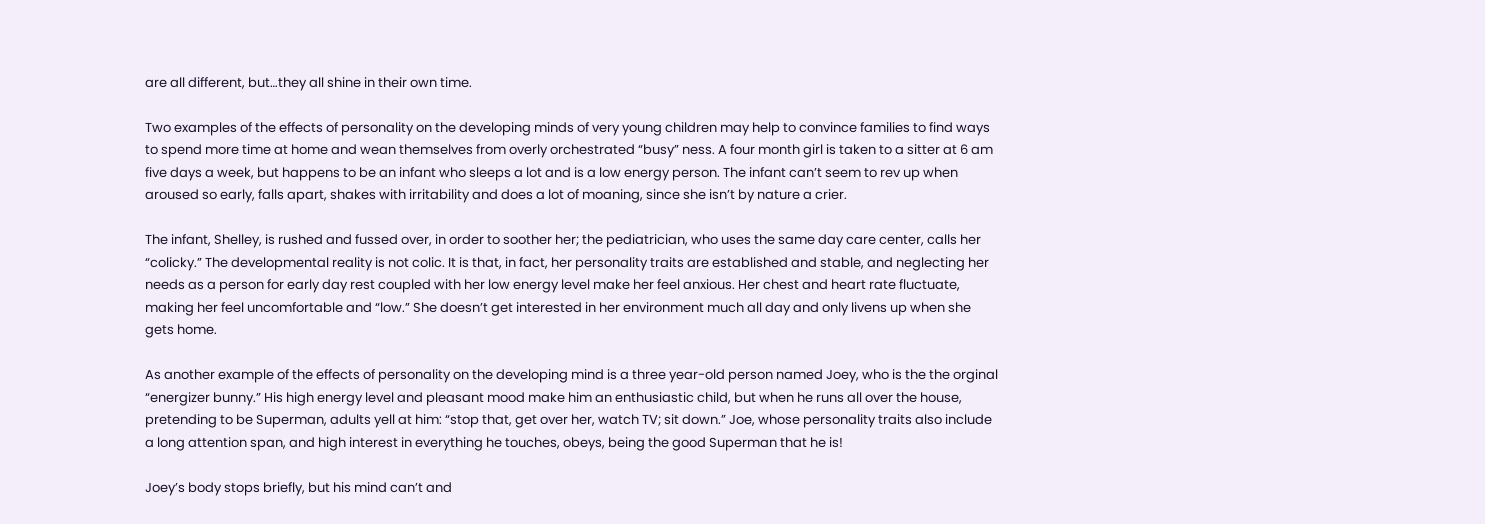are all different, but…they all shine in their own time.

Two examples of the effects of personality on the developing minds of very young children may help to convince families to find ways to spend more time at home and wean themselves from overly orchestrated “busy” ness. A four month girl is taken to a sitter at 6 am five days a week, but happens to be an infant who sleeps a lot and is a low energy person. The infant can’t seem to rev up when aroused so early, falls apart, shakes with irritability and does a lot of moaning, since she isn’t by nature a crier.

The infant, Shelley, is rushed and fussed over, in order to soother her; the pediatrician, who uses the same day care center, calls her “colicky.” The developmental reality is not colic. It is that, in fact, her personality traits are established and stable, and neglecting her needs as a person for early day rest coupled with her low energy level make her feel anxious. Her chest and heart rate fluctuate, making her feel uncomfortable and “low.” She doesn’t get interested in her environment much all day and only livens up when she gets home.

As another example of the effects of personality on the developing mind is a three year-old person named Joey, who is the the orginal “energizer bunny.” His high energy level and pleasant mood make him an enthusiastic child, but when he runs all over the house, pretending to be Superman, adults yell at him: “stop that, get over her, watch TV; sit down.” Joe, whose personality traits also include a long attention span, and high interest in everything he touches, obeys, being the good Superman that he is!

Joey’s body stops briefly, but his mind can’t and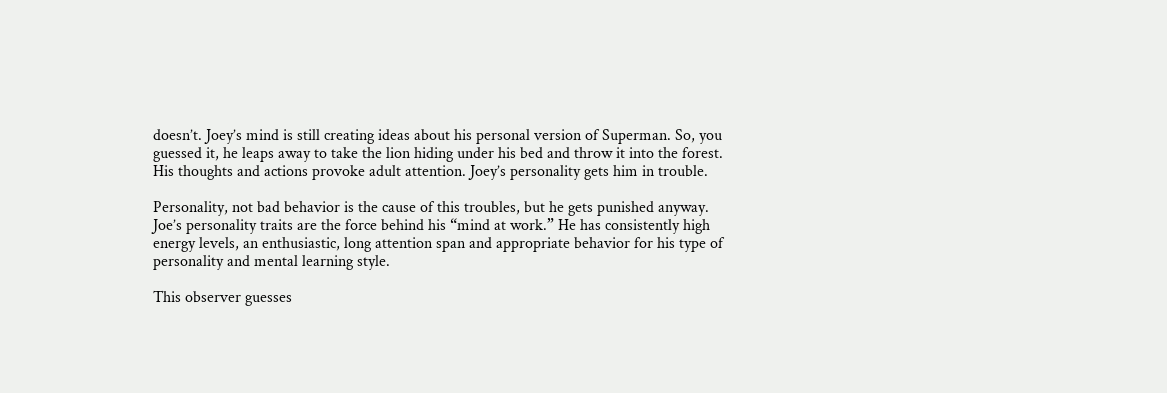doesn’t. Joey’s mind is still creating ideas about his personal version of Superman. So, you guessed it, he leaps away to take the lion hiding under his bed and throw it into the forest. His thoughts and actions provoke adult attention. Joey’s personality gets him in trouble.

Personality, not bad behavior is the cause of this troubles, but he gets punished anyway. Joe’s personality traits are the force behind his “mind at work.” He has consistently high energy levels, an enthusiastic, long attention span and appropriate behavior for his type of personality and mental learning style.

This observer guesses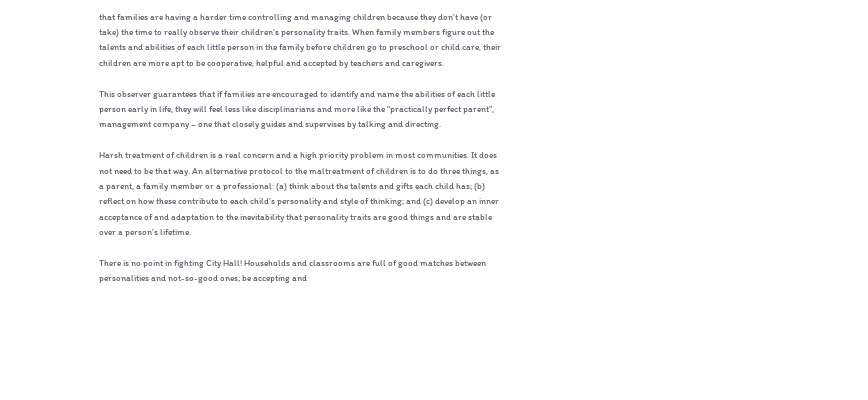that families are having a harder time controlling and managing children because they don’t have (or take) the time to really observe their children’s personality traits. When family members figure out the talents and abilities of each little person in the family before children go to preschool or child care, their children are more apt to be cooperative, helpful and accepted by teachers and caregivers.

This observer guarantees that if families are encouraged to identify and name the abilities of each little person early in life, they will feel less like disciplinarians and more like the “practically perfect parent”, management company – one that closely guides and supervises by talking and directing.

Harsh treatment of children is a real concern and a high priority problem in most communities. It does not need to be that way. An alternative protocol to the maltreatment of children is to do three things, as a parent, a family member or a professional: (a) think about the talents and gifts each child has; (b) reflect on how these contribute to each child’s personality and style of thinking; and (c) develop an inner acceptance of and adaptation to the inevitability that personality traits are good things and are stable over a person’s lifetime.

There is no point in fighting City Hall! Households and classrooms are full of good matches between personalities and not-so-good ones; be accepting and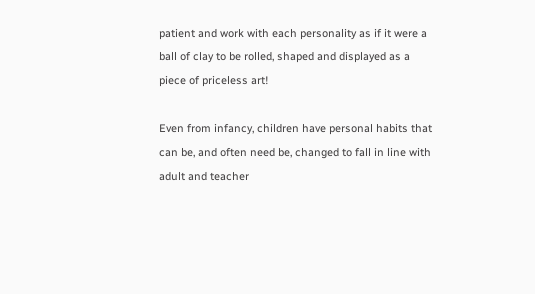patient and work with each personality as if it were a ball of clay to be rolled, shaped and displayed as a piece of priceless art!

Even from infancy, children have personal habits that can be, and often need be, changed to fall in line with adult and teacher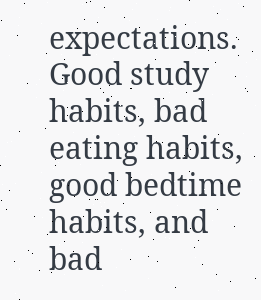expectations. Good study habits, bad eating habits, good bedtime habits, and bad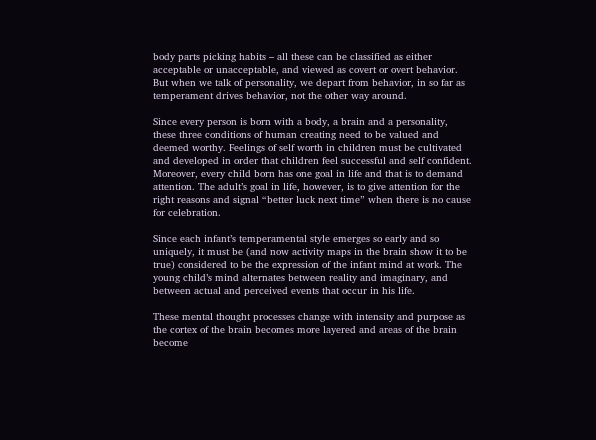body parts picking habits – all these can be classified as either acceptable or unacceptable, and viewed as covert or overt behavior. But when we talk of personality, we depart from behavior, in so far as temperament drives behavior, not the other way around.

Since every person is born with a body, a brain and a personality, these three conditions of human creating need to be valued and deemed worthy. Feelings of self worth in children must be cultivated and developed in order that children feel successful and self confident. Moreover, every child born has one goal in life and that is to demand attention. The adult’s goal in life, however, is to give attention for the right reasons and signal “better luck next time” when there is no cause for celebration.

Since each infant’s temperamental style emerges so early and so uniquely, it must be (and now activity maps in the brain show it to be true) considered to be the expression of the infant mind at work. The young child’s mind alternates between reality and imaginary, and between actual and perceived events that occur in his life.

These mental thought processes change with intensity and purpose as the cortex of the brain becomes more layered and areas of the brain become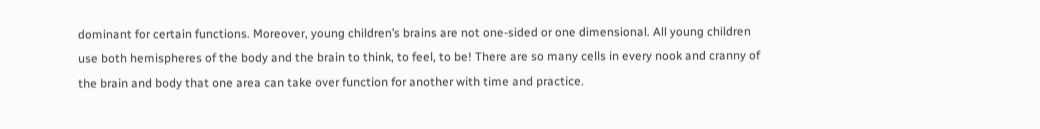dominant for certain functions. Moreover, young children’s brains are not one-sided or one dimensional. All young children use both hemispheres of the body and the brain to think, to feel, to be! There are so many cells in every nook and cranny of the brain and body that one area can take over function for another with time and practice.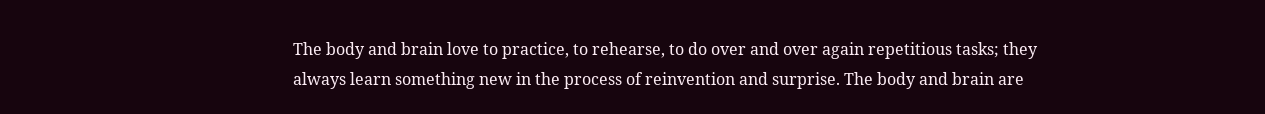The body and brain love to practice, to rehearse, to do over and over again repetitious tasks; they always learn something new in the process of reinvention and surprise. The body and brain are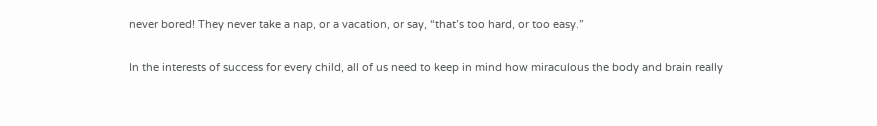never bored! They never take a nap, or a vacation, or say, “that’s too hard, or too easy.”

In the interests of success for every child, all of us need to keep in mind how miraculous the body and brain really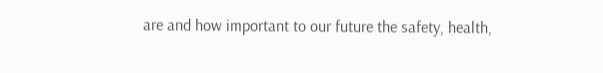are and how important to our future the safety, health,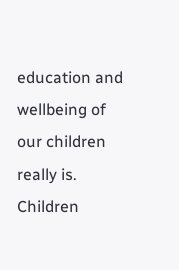education and wellbeing of our children really is. Children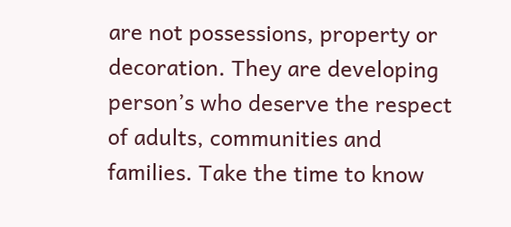are not possessions, property or decoration. They are developing person’s who deserve the respect of adults, communities and families. Take the time to know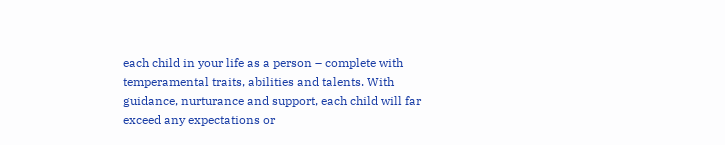each child in your life as a person – complete with temperamental traits, abilities and talents. With guidance, nurturance and support, each child will far exceed any expectations or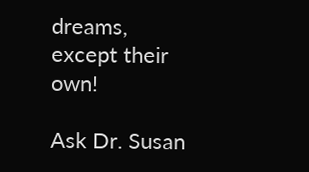dreams, except their own!

Ask Dr. Susan